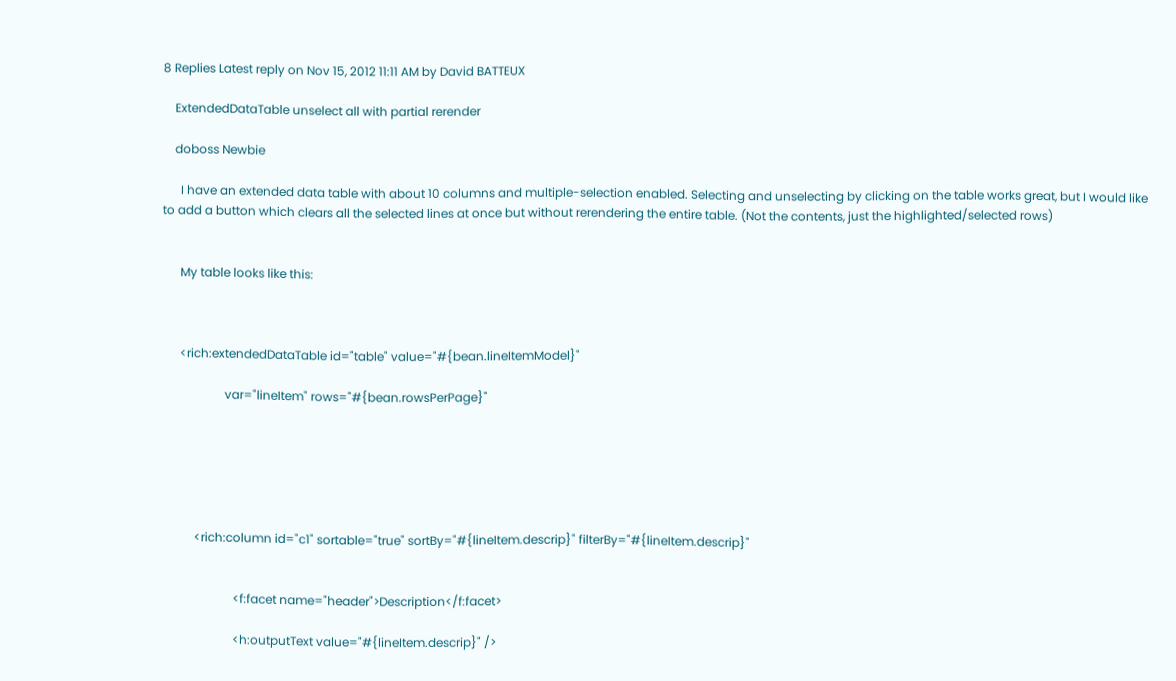8 Replies Latest reply on Nov 15, 2012 11:11 AM by David BATTEUX

    ExtendedDataTable unselect all with partial rerender

    doboss Newbie

      I have an extended data table with about 10 columns and multiple-selection enabled. Selecting and unselecting by clicking on the table works great, but I would like to add a button which clears all the selected lines at once but without rerendering the entire table. (Not the contents, just the highlighted/selected rows)


      My table looks like this:



      <rich:extendedDataTable id="table" value="#{bean.lineItemModel}"

                     var="lineItem" rows="#{bean.rowsPerPage}"






           <rich:column id="c1" sortable="true" sortBy="#{lineItem.descrip}" filterBy="#{lineItem.descrip}"


                        <f:facet name="header">Description</f:facet>

                        <h:outputText value="#{lineItem.descrip}" />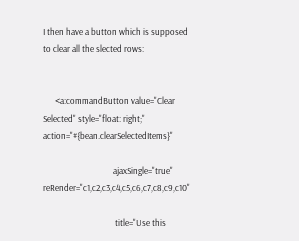I then have a button which is supposed to clear all the slected rows:


      <a:commandButton value="Clear Selected" style="float: right;" action="#{bean.clearSelectedItems}"

                                   ajaxSingle="true" reRender="c1,c2,c3,c4,c5,c6,c7,c8,c9,c10"

                                    title="Use this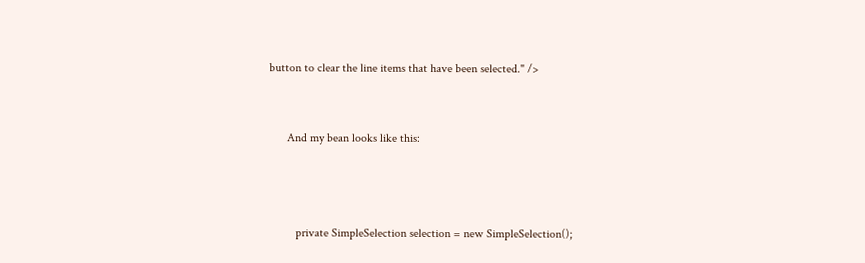button to clear the line items that have been selected." />


      And my bean looks like this:



         private SimpleSelection selection = new SimpleSelection();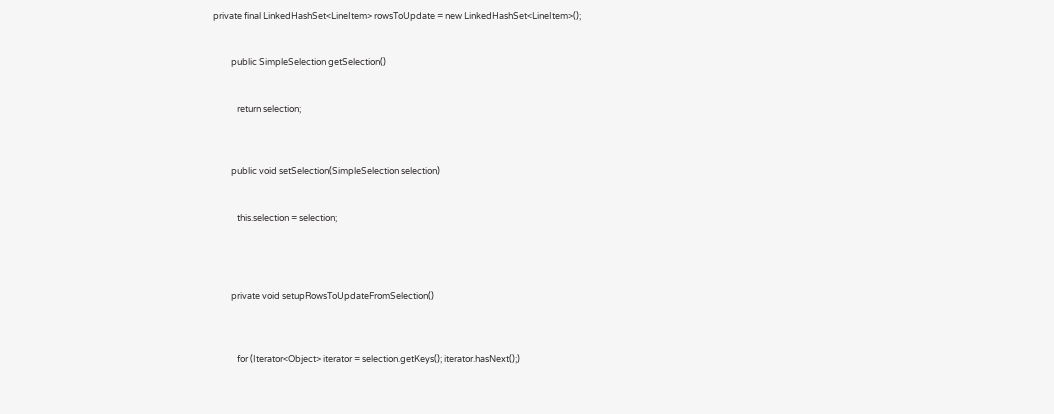private final LinkedHashSet<LineItem> rowsToUpdate = new LinkedHashSet<LineItem>();


         public SimpleSelection getSelection()


            return selection;



         public void setSelection(SimpleSelection selection)


            this.selection = selection;




         private void setupRowsToUpdateFromSelection()



            for (Iterator<Object> iterator = selection.getKeys(); iterator.hasNext();)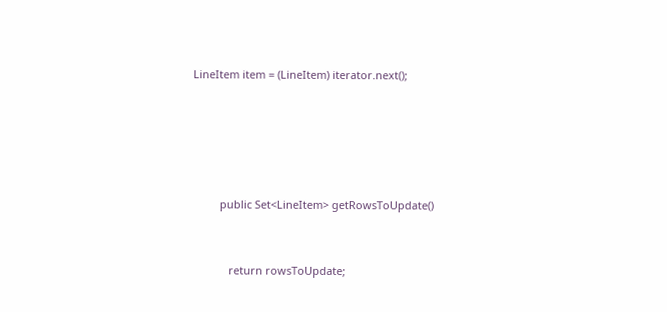LineItem item = (LineItem) iterator.next();





         public Set<LineItem> getRowsToUpdate()


            return rowsToUpdate;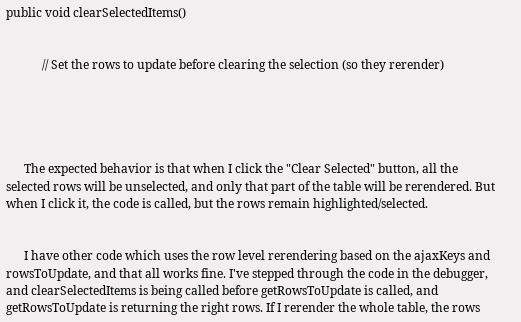public void clearSelectedItems()


            // Set the rows to update before clearing the selection (so they rerender)





      The expected behavior is that when I click the "Clear Selected" button, all the selected rows will be unselected, and only that part of the table will be rerendered. But when I click it, the code is called, but the rows remain highlighted/selected.


      I have other code which uses the row level rerendering based on the ajaxKeys and rowsToUpdate, and that all works fine. I've stepped through the code in the debugger, and clearSelectedItems is being called before getRowsToUpdate is called, and getRowsToUpdate is returning the right rows. If I rerender the whole table, the rows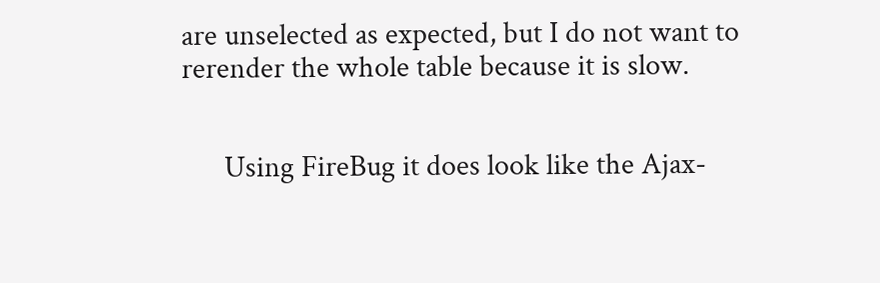are unselected as expected, but I do not want to rerender the whole table because it is slow.


      Using FireBug it does look like the Ajax-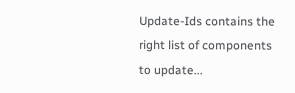Update-Ids contains the right list of components to update...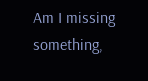Am I missing something,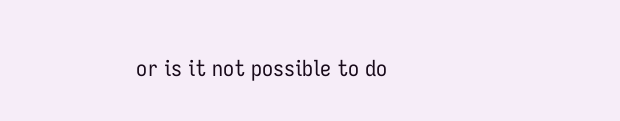or is it not possible to do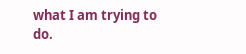what I am trying to do.